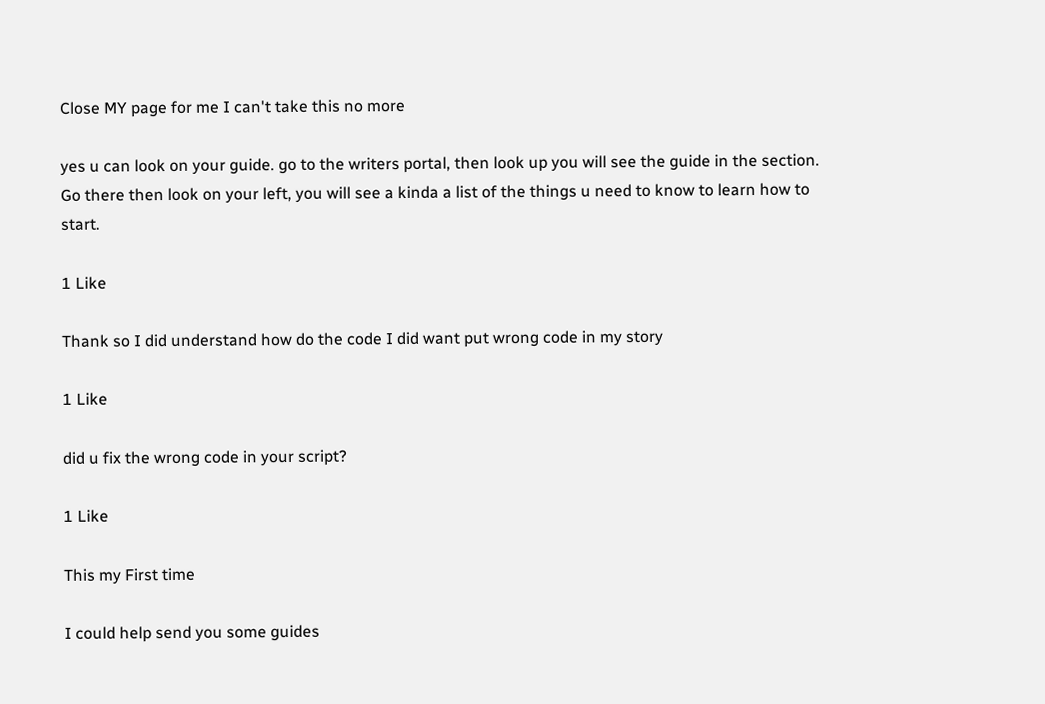Close MY page for me I can't take this no more

yes u can look on your guide. go to the writers portal, then look up you will see the guide in the section. Go there then look on your left, you will see a kinda a list of the things u need to know to learn how to start.

1 Like

Thank so I did understand how do the code I did want put wrong code in my story

1 Like

did u fix the wrong code in your script?

1 Like

This my First time

I could help send you some guides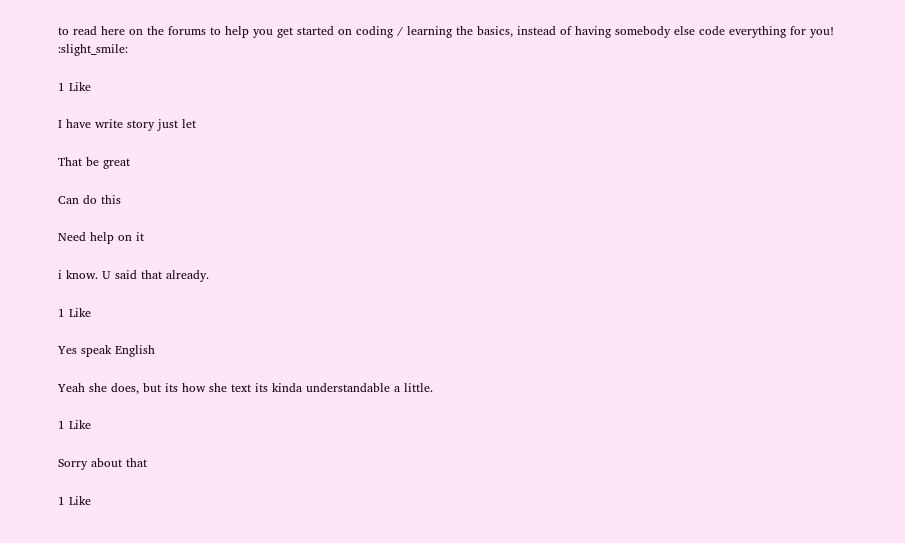to read here on the forums to help you get started on coding / learning the basics, instead of having somebody else code everything for you! :slight_smile:

1 Like

I have write story just let

That be great

Can do this

Need help on it

i know. U said that already.

1 Like

Yes speak English

Yeah she does, but its how she text its kinda understandable a little.

1 Like

Sorry about that

1 Like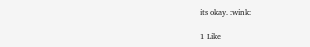its okay. :wink:

1 Like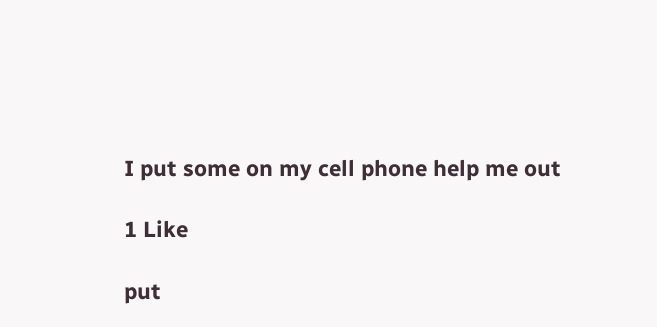I put some on my cell phone help me out

1 Like

put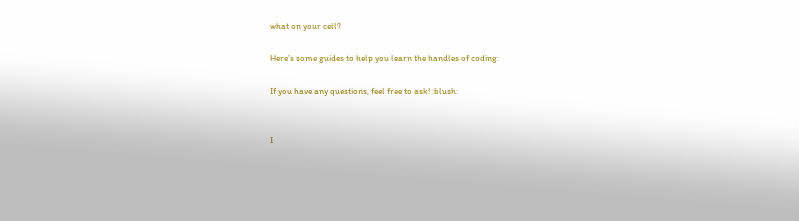what on your cell?

Here’s some guides to help you learn the handles of coding:

If you have any questions, feel free to ask! :blush:


I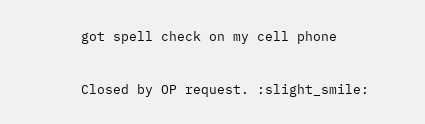got spell check on my cell phone

Closed by OP request. :slight_smile: